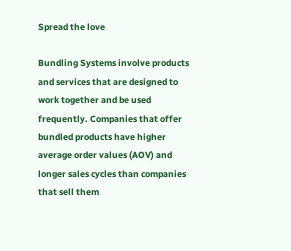Spread the love

Bundling Systems involve products and services that are designed to work together and be used frequently. Companies that offer bundled products have higher average order values (AOV) and longer sales cycles than companies that sell them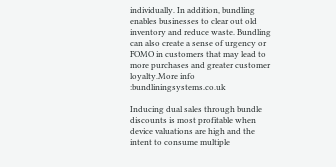individually. In addition, bundling enables businesses to clear out old inventory and reduce waste. Bundling can also create a sense of urgency or FOMO in customers that may lead to more purchases and greater customer loyalty.More info :bundliningsystems.co.uk

Inducing dual sales through bundle discounts is most profitable when device valuations are high and the intent to consume multiple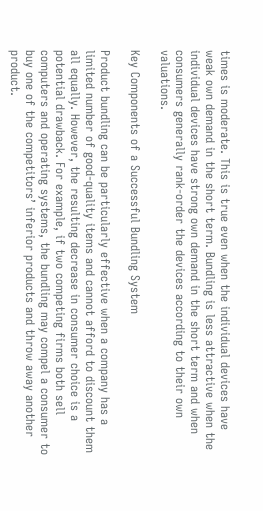times is moderate. This is true even when the individual devices have weak own demand in the short term. Bundling is less attractive when the individual devices have strong own demand in the short term and when consumers generally rank-order the devices according to their own valuations.

Key Components of a Successful Bundling System

Product bundling can be particularly effective when a company has a limited number of good-quality items and cannot afford to discount them all equally. However, the resulting decrease in consumer choice is a potential drawback. For example, if two competing firms both sell computers and operating systems, the bundling may compel a consumer to buy one of the competitors’ inferior products and throw away another product.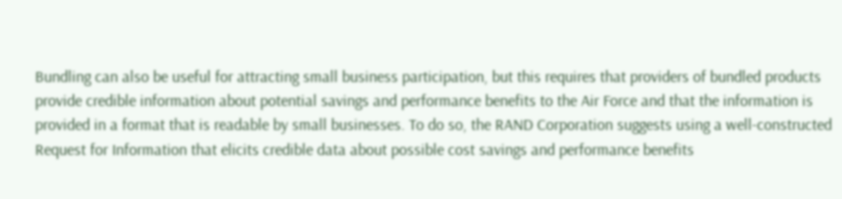Bundling can also be useful for attracting small business participation, but this requires that providers of bundled products provide credible information about potential savings and performance benefits to the Air Force and that the information is provided in a format that is readable by small businesses. To do so, the RAND Corporation suggests using a well-constructed Request for Information that elicits credible data about possible cost savings and performance benefits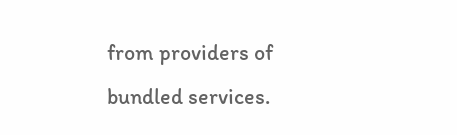from providers of bundled services.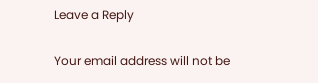Leave a Reply

Your email address will not be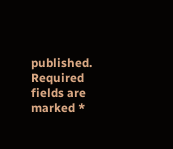published. Required fields are marked *